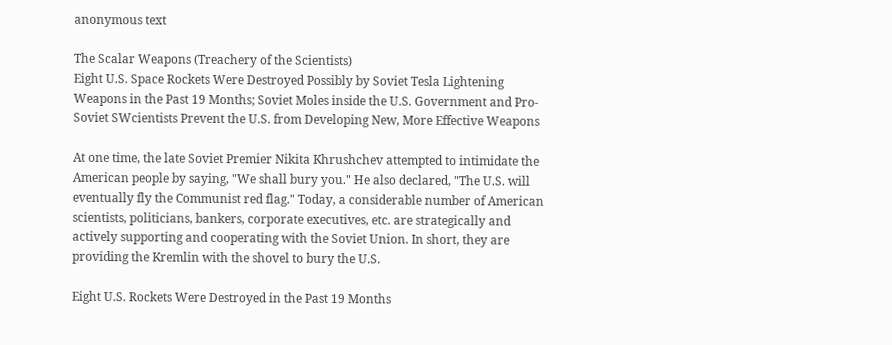anonymous text

The Scalar Weapons (Treachery of the Scientists)
Eight U.S. Space Rockets Were Destroyed Possibly by Soviet Tesla Lightening Weapons in the Past 19 Months; Soviet Moles inside the U.S. Government and Pro-Soviet SWcientists Prevent the U.S. from Developing New, More Effective Weapons

At one time, the late Soviet Premier Nikita Khrushchev attempted to intimidate the American people by saying, "We shall bury you." He also declared, "The U.S. will eventually fly the Communist red flag." Today, a considerable number of American scientists, politicians, bankers, corporate executives, etc. are strategically and actively supporting and cooperating with the Soviet Union. In short, they are providing the Kremlin with the shovel to bury the U.S.

Eight U.S. Rockets Were Destroyed in the Past 19 Months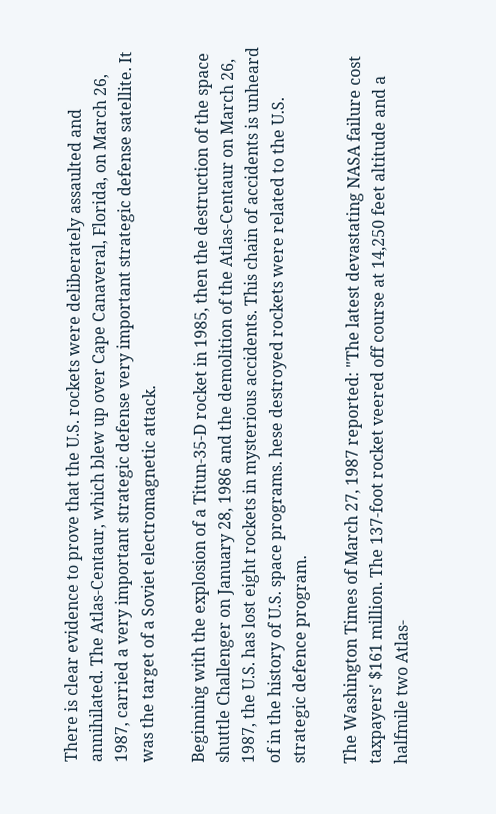There is clear evidence to prove that the U.S. rockets were deliberately assaulted and annihilated. The Atlas-Centaur, which blew up over Cape Canaveral, Florida, on March 26, 1987, carried a very important strategic defense very important strategic defense satellite. It was the target of a Soviet electromagnetic attack.

Beginning with the explosion of a Titun-35-D rocket in 1985, then the destruction of the space shuttle Challenger on January 28, 1986 and the demolition of the Atlas-Centaur on March 26, 1987, the U.S. has lost eight rockets in mysterious accidents. This chain of accidents is unheard of in the history of U.S. space programs. hese destroyed rockets were related to the U.S. strategic defence program.

The Washington Times of March 27, 1987 reported: "The latest devastating NASA failure cost taxpayers' $161 million. The 137-foot rocket veered off course at 14,250 feet altitude and a halfmile two Atlas-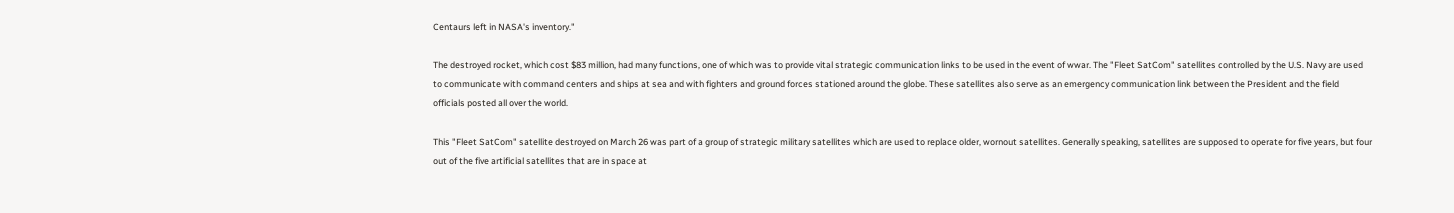Centaurs left in NASA's inventory."

The destroyed rocket, which cost $83 million, had many functions, one of which was to provide vital strategic communication links to be used in the event of wwar. The "Fleet SatCom" satellites controlled by the U.S. Navy are used to communicate with command centers and ships at sea and with fighters and ground forces stationed around the globe. These satellites also serve as an emergency communication link between the President and the field officials posted all over the world.

This "Fleet SatCom" satellite destroyed on March 26 was part of a group of strategic military satellites which are used to replace older, wornout satellites. Generally speaking, satellites are supposed to operate for five years, but four out of the five artificial satellites that are in space at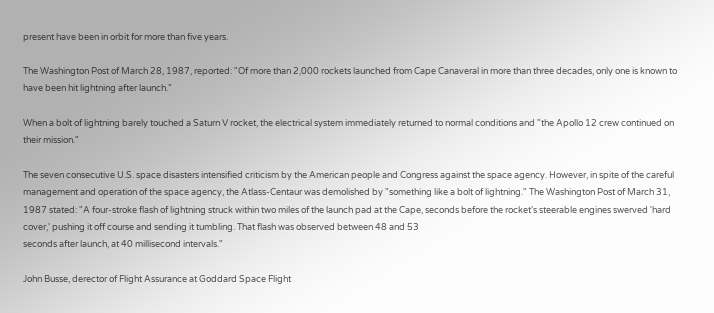present have been in orbit for more than five years.

The Washington Post of March 28, 1987, reported: "Of more than 2,000 rockets launched from Cape Canaveral in more than three decades, only one is known to have been hit lightning after launch."

When a bolt of lightning barely touched a Saturn V rocket, the electrical system immediately returned to normal conditions and "the Apollo 12 crew continued on their mission."

The seven consecutive U.S. space disasters intensified criticism by the American people and Congress against the space agency. However, in spite of the careful management and operation of the space agency, the Atlass-Centaur was demolished by "something like a bolt of lightning." The Washington Post of March 31, 1987 stated: "A four-stroke flash of lightning struck within two miles of the launch pad at the Cape, seconds before the rocket's steerable engines swerved 'hard cover,' pushing it off course and sending it tumbling. That flash was observed between 48 and 53
seconds after launch, at 40 millisecond intervals."

John Busse, derector of Flight Assurance at Goddard Space Flight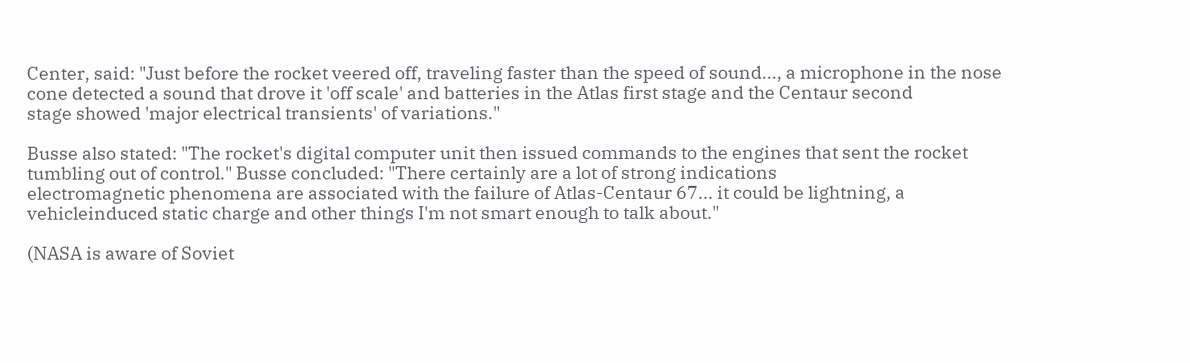Center, said: "Just before the rocket veered off, traveling faster than the speed of sound..., a microphone in the nose cone detected a sound that drove it 'off scale' and batteries in the Atlas first stage and the Centaur second
stage showed 'major electrical transients' of variations."

Busse also stated: "The rocket's digital computer unit then issued commands to the engines that sent the rocket tumbling out of control." Busse concluded: "There certainly are a lot of strong indications
electromagnetic phenomena are associated with the failure of Atlas-Centaur 67... it could be lightning, a vehicleinduced static charge and other things I'm not smart enough to talk about."

(NASA is aware of Soviet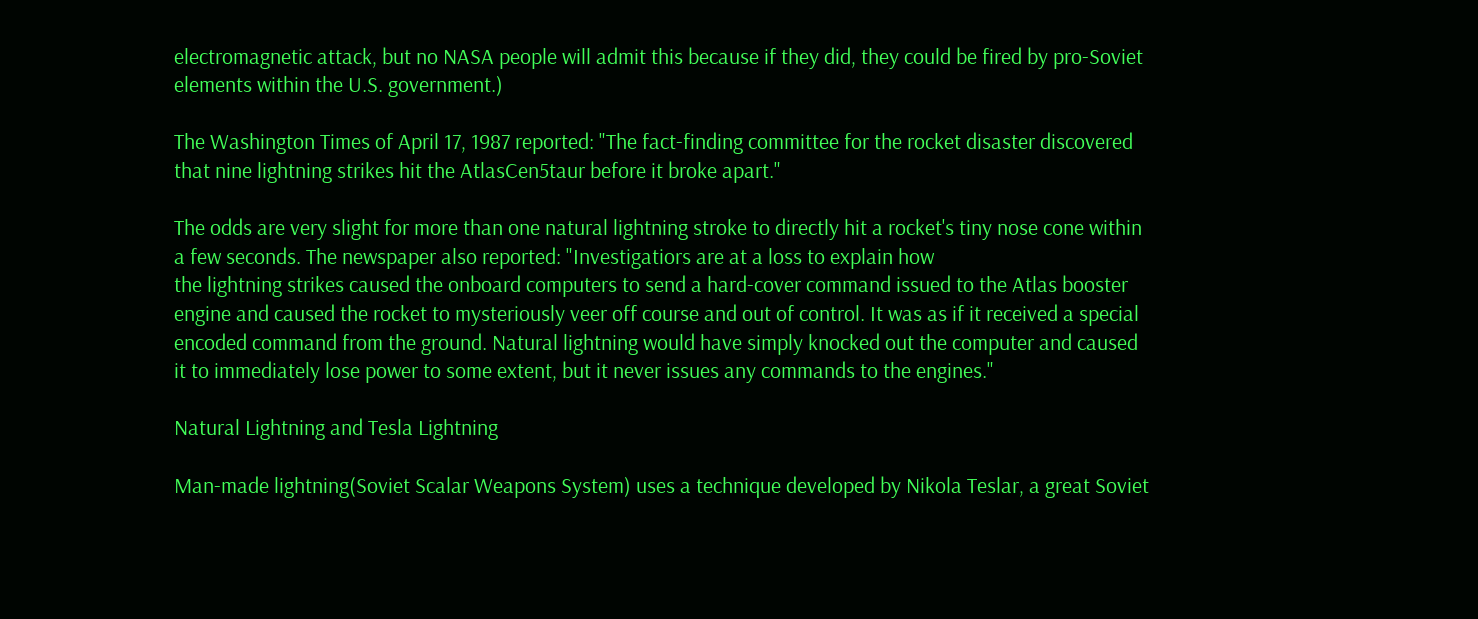electromagnetic attack, but no NASA people will admit this because if they did, they could be fired by pro-Soviet elements within the U.S. government.)

The Washington Times of April 17, 1987 reported: "The fact-finding committee for the rocket disaster discovered that nine lightning strikes hit the AtlasCen5taur before it broke apart."

The odds are very slight for more than one natural lightning stroke to directly hit a rocket's tiny nose cone within a few seconds. The newspaper also reported: "Investigatiors are at a loss to explain how
the lightning strikes caused the onboard computers to send a hard-cover command issued to the Atlas booster engine and caused the rocket to mysteriously veer off course and out of control. It was as if it received a special encoded command from the ground. Natural lightning would have simply knocked out the computer and caused it to immediately lose power to some extent, but it never issues any commands to the engines."

Natural Lightning and Tesla Lightning

Man-made lightning(Soviet Scalar Weapons System) uses a technique developed by Nikola Teslar, a great Soviet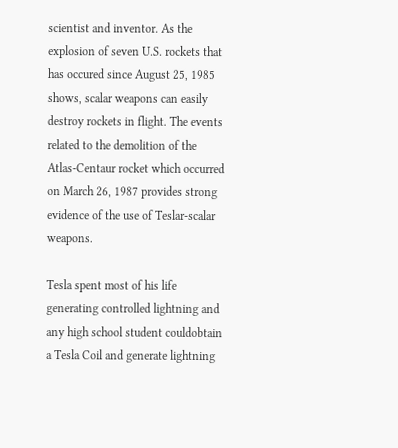scientist and inventor. As the explosion of seven U.S. rockets that has occured since August 25, 1985 shows, scalar weapons can easily destroy rockets in flight. The events related to the demolition of the Atlas-Centaur rocket which occurred on March 26, 1987 provides strong evidence of the use of Teslar-scalar weapons.

Tesla spent most of his life generating controlled lightning and any high school student couldobtain a Tesla Coil and generate lightning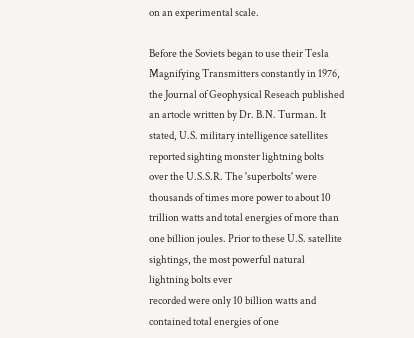on an experimental scale.

Before the Soviets began to use their Tesla Magnifying Transmitters constantly in 1976, the Journal of Geophysical Reseach published an artocle written by Dr. B.N. Turman. It stated, U.S. military intelligence satellites reported sighting monster lightning bolts over the U.S.S.R. The 'superbolts' were thousands of times more power to about 10 trillion watts and total energies of more than one billion joules. Prior to these U.S. satellite sightings, the most powerful natural lightning bolts ever
recorded were only 10 billion watts and contained total energies of one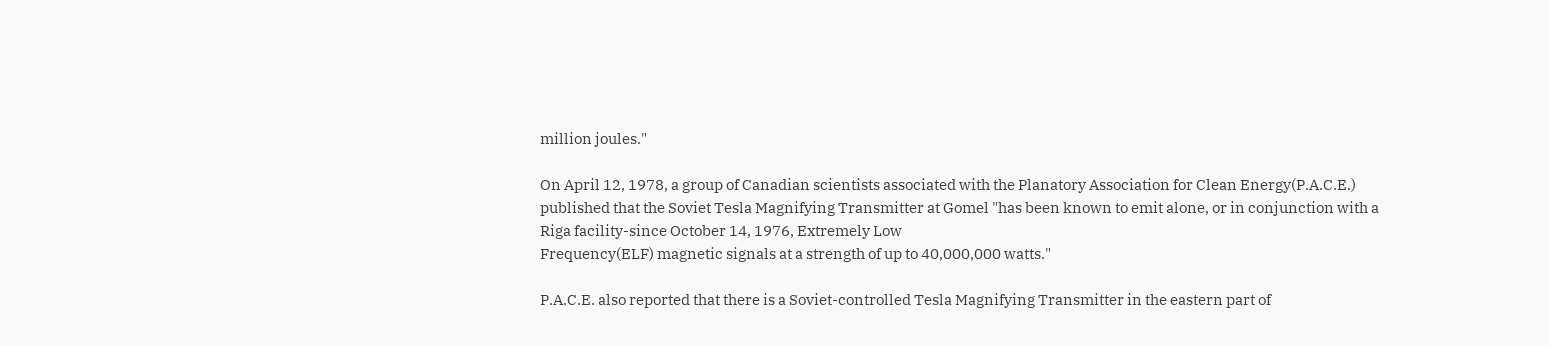million joules."

On April 12, 1978, a group of Canadian scientists associated with the Planatory Association for Clean Energy(P.A.C.E.) published that the Soviet Tesla Magnifying Transmitter at Gomel "has been known to emit alone, or in conjunction with a Riga facility-since October 14, 1976, Extremely Low
Frequency(ELF) magnetic signals at a strength of up to 40,000,000 watts."

P.A.C.E. also reported that there is a Soviet-controlled Tesla Magnifying Transmitter in the eastern part of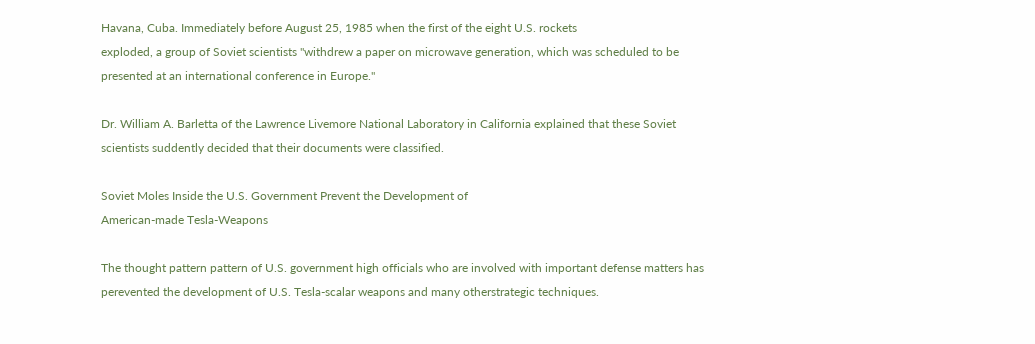Havana, Cuba. Immediately before August 25, 1985 when the first of the eight U.S. rockets
exploded, a group of Soviet scientists "withdrew a paper on microwave generation, which was scheduled to be presented at an international conference in Europe."

Dr. William A. Barletta of the Lawrence Livemore National Laboratory in California explained that these Soviet scientists suddently decided that their documents were classified.

Soviet Moles Inside the U.S. Government Prevent the Development of
American-made Tesla-Weapons

The thought pattern pattern of U.S. government high officials who are involved with important defense matters has perevented the development of U.S. Tesla-scalar weapons and many otherstrategic techniques.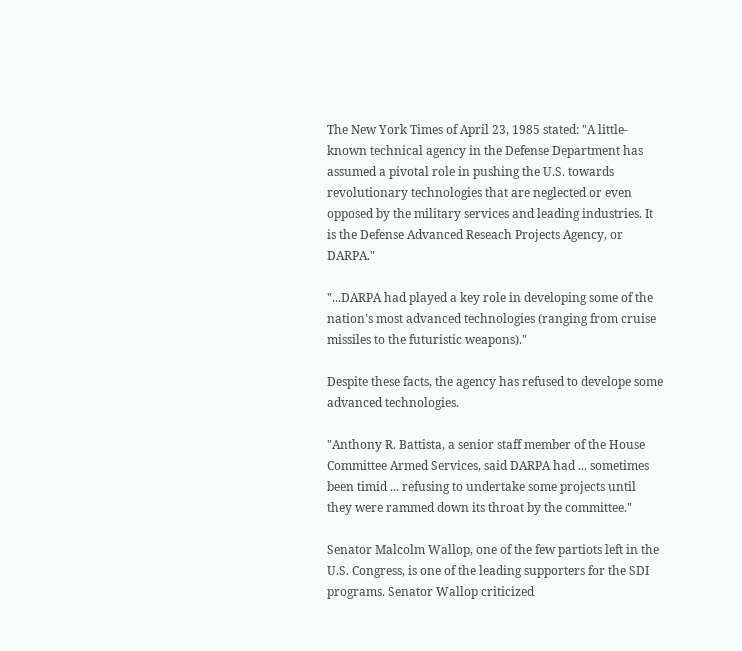The New York Times of April 23, 1985 stated: "A little-known technical agency in the Defense Department has assumed a pivotal role in pushing the U.S. towards revolutionary technologies that are neglected or even opposed by the military services and leading industries. It is the Defense Advanced Reseach Projects Agency, or DARPA."

"...DARPA had played a key role in developing some of the nation's most advanced technologies (ranging from cruise missiles to the futuristic weapons)."

Despite these facts, the agency has refused to develope some advanced technologies.

"Anthony R. Battista, a senior staff member of the House Committee Armed Services, said DARPA had ... sometimes been timid ... refusing to undertake some projects until they were rammed down its throat by the committee."

Senator Malcolm Wallop, one of the few partiots left in the U.S. Congress, is one of the leading supporters for the SDI programs. Senator Wallop criticized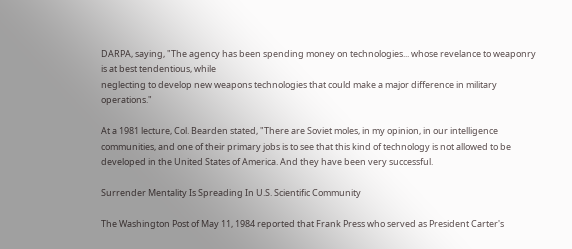DARPA, saying, "The agency has been spending money on technologies... whose revelance to weaponry is at best tendentious, while
neglecting to develop new weapons technologies that could make a major difference in military operations."

At a 1981 lecture, Col. Bearden stated, "There are Soviet moles, in my opinion, in our intelligence communities, and one of their primary jobs is to see that this kind of technology is not allowed to be developed in the United States of America. And they have been very successful.

Surrender Mentality Is Spreading In U.S. Scientific Community

The Washington Post of May 11, 1984 reported that Frank Press who served as President Carter's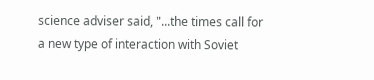science adviser said, "...the times call for a new type of interaction with Soviet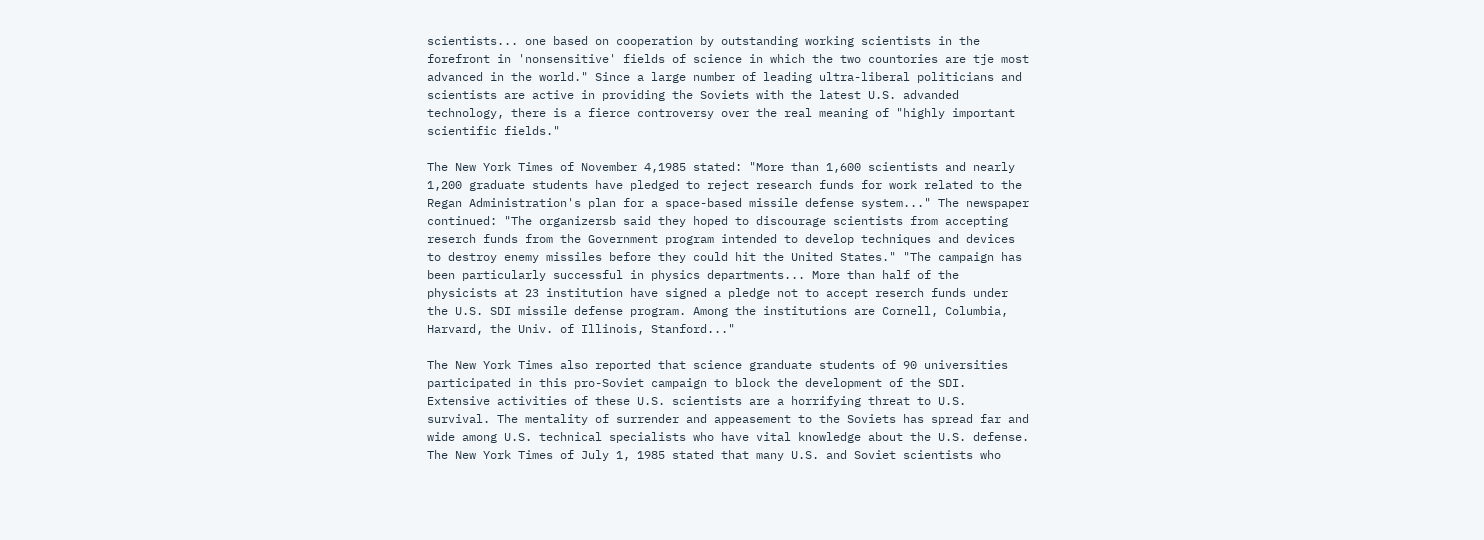scientists... one based on cooperation by outstanding working scientists in the forefront in 'nonsensitive' fields of science in which the two countories are tje most advanced in the world." Since a large number of leading ultra-liberal politicians and scientists are active in providing the Soviets with the latest U.S. advanded
technology, there is a fierce controversy over the real meaning of "highly important scientific fields."

The New York Times of November 4,1985 stated: "More than 1,600 scientists and nearly 1,200 graduate students have pledged to reject research funds for work related to the Regan Administration's plan for a space-based missile defense system..." The newspaper continued: "The organizersb said they hoped to discourage scientists from accepting reserch funds from the Government program intended to develop techniques and devices to destroy enemy missiles before they could hit the United States." "The campaign has been particularly successful in physics departments... More than half of the physicists at 23 institution have signed a pledge not to accept reserch funds under the U.S. SDI missile defense program. Among the institutions are Cornell, Columbia, Harvard, the Univ. of Illinois, Stanford..."

The New York Times also reported that science granduate students of 90 universities participated in this pro-Soviet campaign to block the development of the SDI. Extensive activities of these U.S. scientists are a horrifying threat to U.S. survival. The mentality of surrender and appeasement to the Soviets has spread far and wide among U.S. technical specialists who have vital knowledge about the U.S. defense. The New York Times of July 1, 1985 stated that many U.S. and Soviet scientists who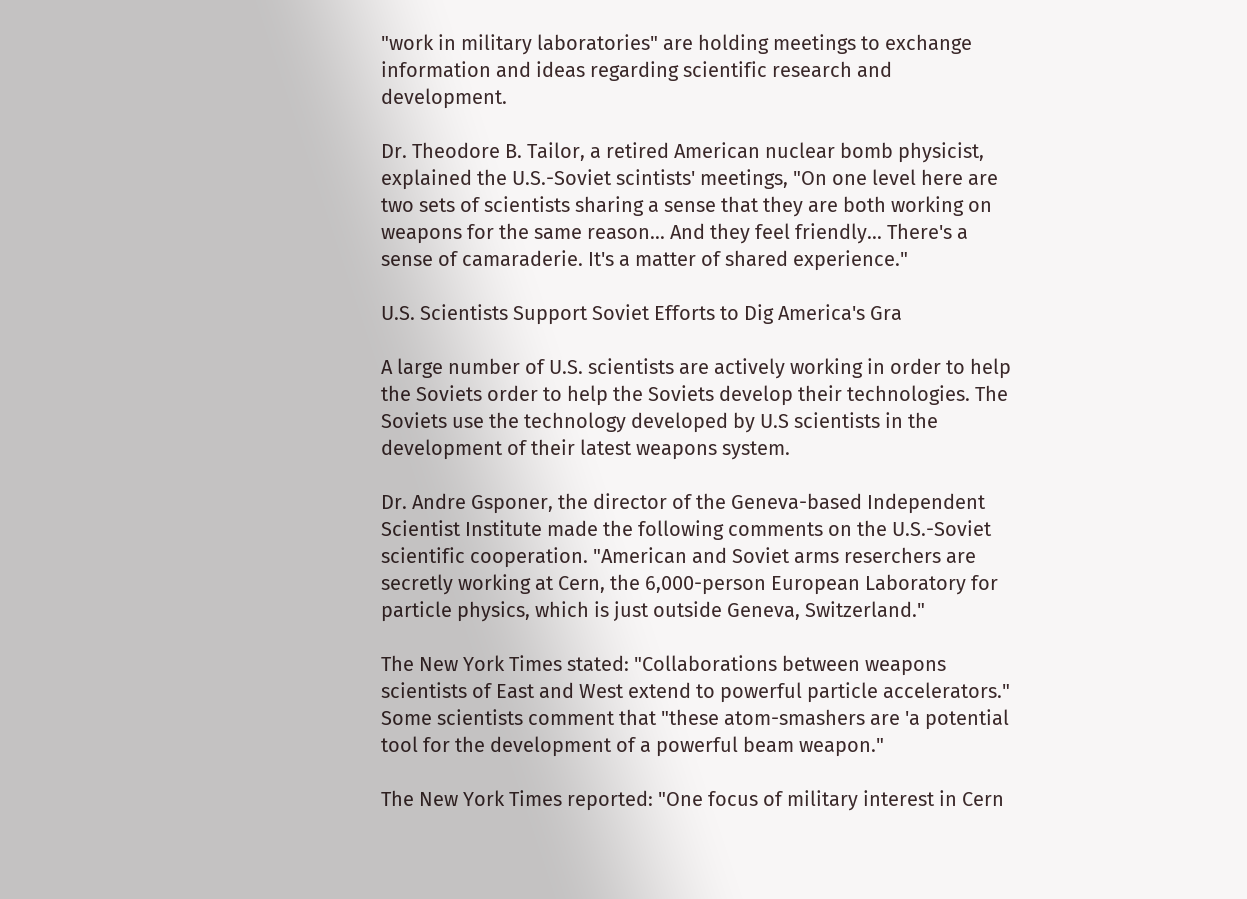"work in military laboratories" are holding meetings to exchange information and ideas regarding scientific research and development.

Dr. Theodore B. Tailor, a retired American nuclear bomb physicist, explained the U.S.-Soviet scintists' meetings, "On one level here are two sets of scientists sharing a sense that they are both working on weapons for the same reason... And they feel friendly... There's a sense of camaraderie. It's a matter of shared experience."

U.S. Scientists Support Soviet Efforts to Dig America's Gra

A large number of U.S. scientists are actively working in order to help the Soviets order to help the Soviets develop their technologies. The Soviets use the technology developed by U.S scientists in the development of their latest weapons system.

Dr. Andre Gsponer, the director of the Geneva-based Independent Scientist Institute made the following comments on the U.S.-Soviet scientific cooperation. "American and Soviet arms reserchers are secretly working at Cern, the 6,000-person European Laboratory for particle physics, which is just outside Geneva, Switzerland."

The New York Times stated: "Collaborations between weapons scientists of East and West extend to powerful particle accelerators." Some scientists comment that "these atom-smashers are 'a potential tool for the development of a powerful beam weapon."

The New York Times reported: "One focus of military interest in Cern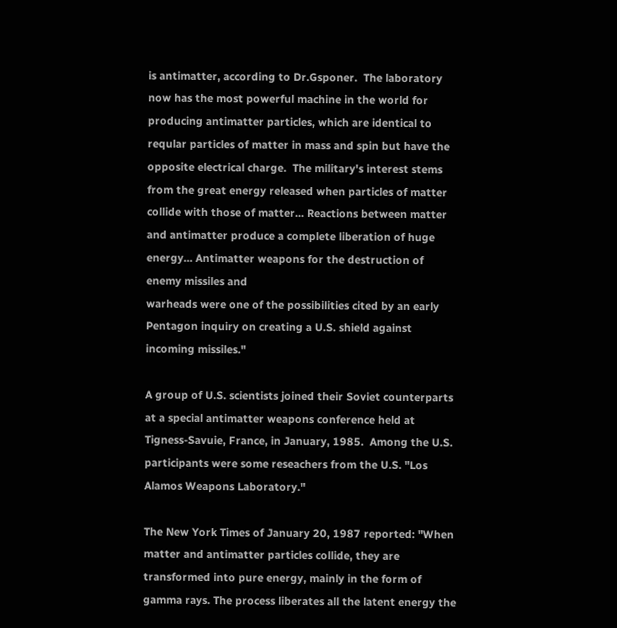is antimatter, according to Dr.Gsponer.  The laboratory now has the most powerful machine in the world for producing antimatter particles, which are identical to reqular particles of matter in mass and spin but have the
opposite electrical charge.  The military's interest stems from the great energy released when particles of matter collide with those of matter... Reactions between matter and antimatter produce a complete liberation of huge energy... Antimatter weapons for the destruction of enemy missiles and
warheads were one of the possibilities cited by an early Pentagon inquiry on creating a U.S. shield against incoming missiles."

A group of U.S. scientists joined their Soviet counterparts at a special antimatter weapons conference held at Tigness-Savuie, France, in January, 1985.  Among the U.S. participants were some reseachers from the U.S. "Los Alamos Weapons Laboratory."

The New York Times of January 20, 1987 reported: "When matter and antimatter particles collide, they are transformed into pure energy, mainly in the form of gamma rays. The process liberates all the latent energy the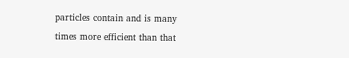particles contain and is many times more efficient than that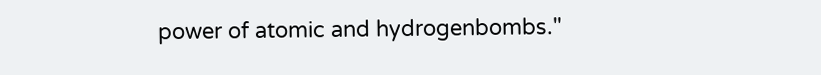power of atomic and hydrogenbombs."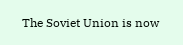The Soviet Union is now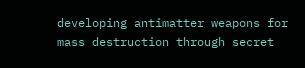developing antimatter weapons for mass destruction through secret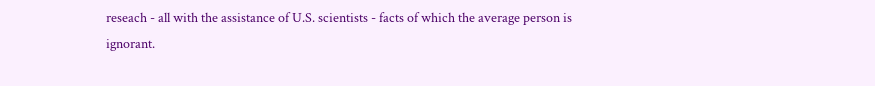reseach - all with the assistance of U.S. scientists - facts of which the average person is ignorant.